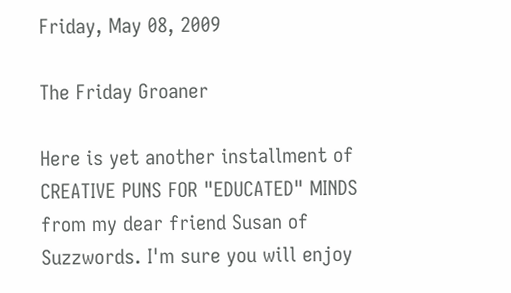Friday, May 08, 2009

The Friday Groaner

Here is yet another installment of CREATIVE PUNS FOR "EDUCATED" MINDS from my dear friend Susan of Suzzwords. I'm sure you will enjoy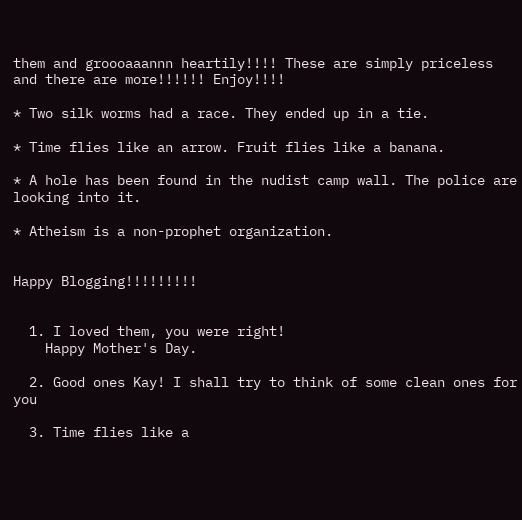them and groooaaannn heartily!!!! These are simply priceless and there are more!!!!!! Enjoy!!!!

* Two silk worms had a race. They ended up in a tie.

* Time flies like an arrow. Fruit flies like a banana.

* A hole has been found in the nudist camp wall. The police are looking into it.

* Atheism is a non-prophet organization.


Happy Blogging!!!!!!!!!


  1. I loved them, you were right!
    Happy Mother's Day.

  2. Good ones Kay! I shall try to think of some clean ones for you

  3. Time flies like a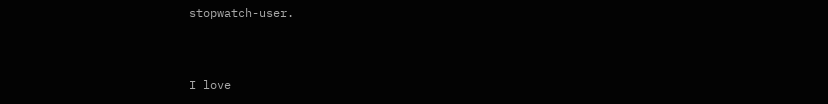stopwatch-user.


I love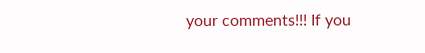your comments!!! If you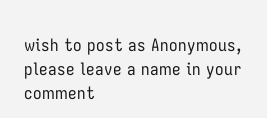wish to post as Anonymous, please leave a name in your comment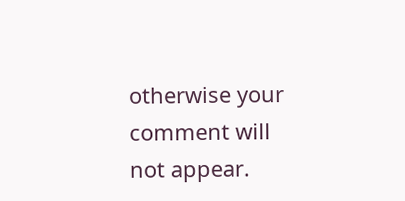otherwise your comment will not appear.